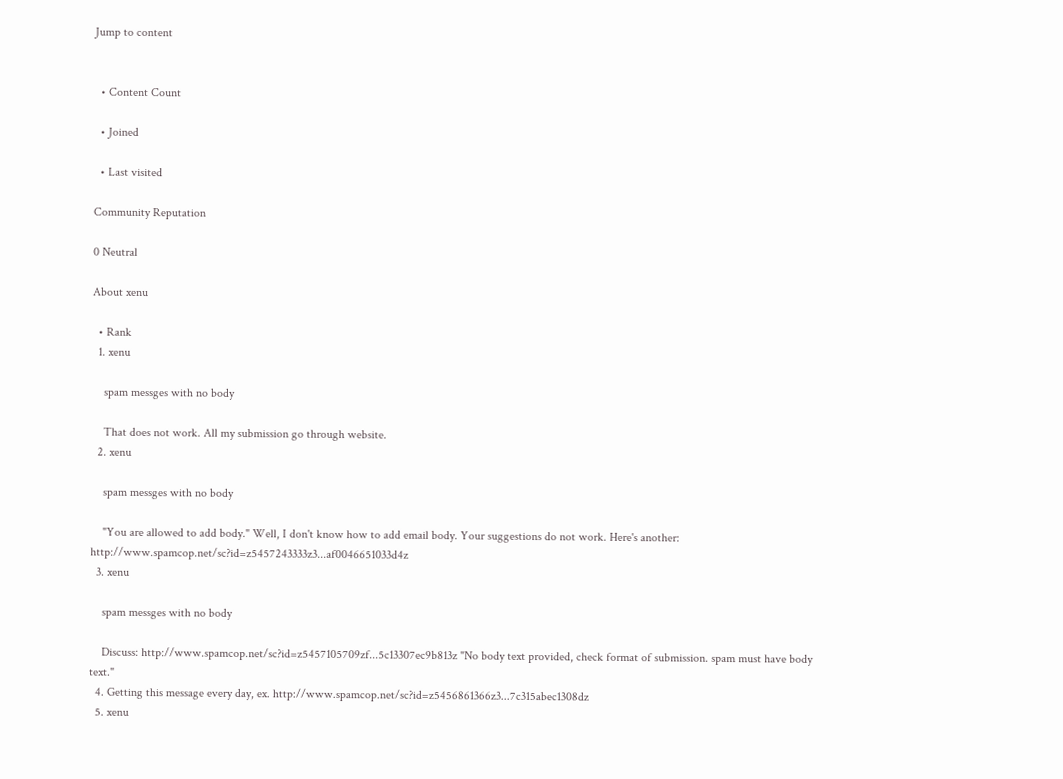Jump to content


  • Content Count

  • Joined

  • Last visited

Community Reputation

0 Neutral

About xenu

  • Rank
  1. xenu

    spam messges with no body

    That does not work. All my submission go through website.
  2. xenu

    spam messges with no body

    "You are allowed to add body." Well, I don't know how to add email body. Your suggestions do not work. Here's another: http://www.spamcop.net/sc?id=z5457243333z3...af0046651033d4z
  3. xenu

    spam messges with no body

    Discuss: http://www.spamcop.net/sc?id=z5457105709zf...5c13307ec9b813z "No body text provided, check format of submission. spam must have body text."
  4. Getting this message every day, ex. http://www.spamcop.net/sc?id=z5456861366z3...7c315abec1308dz
  5. xenu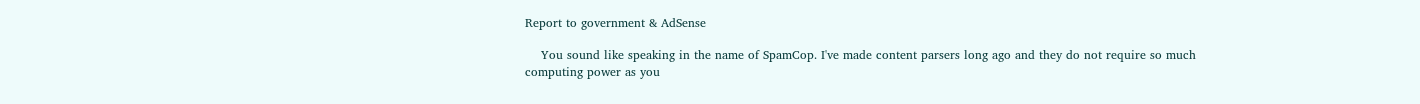Report to government & AdSense

    You sound like speaking in the name of SpamCop. I've made content parsers long ago and they do not require so much computing power as you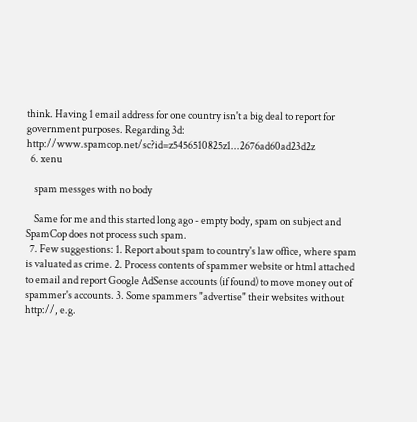think. Having 1 email address for one country isn't a big deal to report for government purposes. Regarding 3d: http://www.spamcop.net/sc?id=z5456510825z1...2676ad60ad23d2z
  6. xenu

    spam messges with no body

    Same for me and this started long ago - empty body, spam on subject and SpamCop does not process such spam.
  7. Few suggestions: 1. Report about spam to country's law office, where spam is valuated as crime. 2. Process contents of spammer website or html attached to email and report Google AdSense accounts (if found) to move money out of spammer's accounts. 3. Some spammers "advertise" their websites without http://, e.g.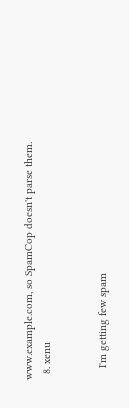www.example.com, so SpamCop doesn't parse them.
  8. xenu


    I'm getting few spam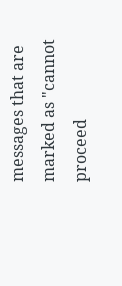messages that are marked as "cannot proceed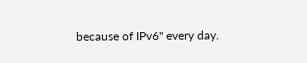because of IPv6" every day.